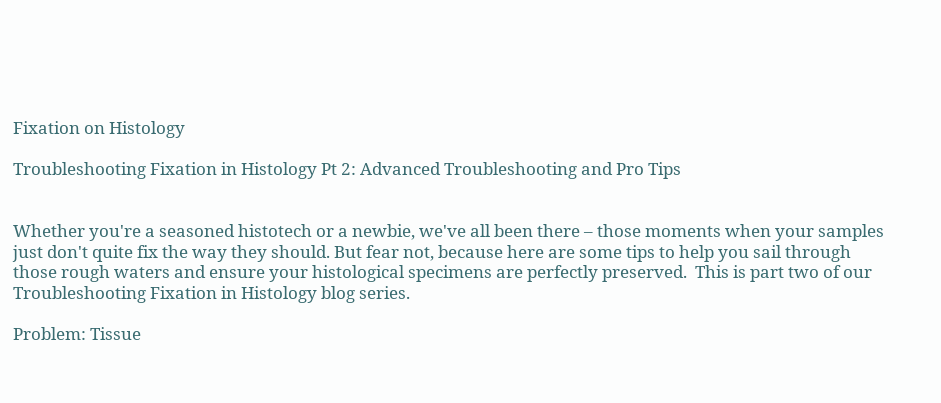Fixation on Histology

Troubleshooting Fixation in Histology Pt 2: Advanced Troubleshooting and Pro Tips


Whether you're a seasoned histotech or a newbie, we've all been there – those moments when your samples just don't quite fix the way they should. But fear not, because here are some tips to help you sail through those rough waters and ensure your histological specimens are perfectly preserved.  This is part two of our Troubleshooting Fixation in Histology blog series.

Problem: Tissue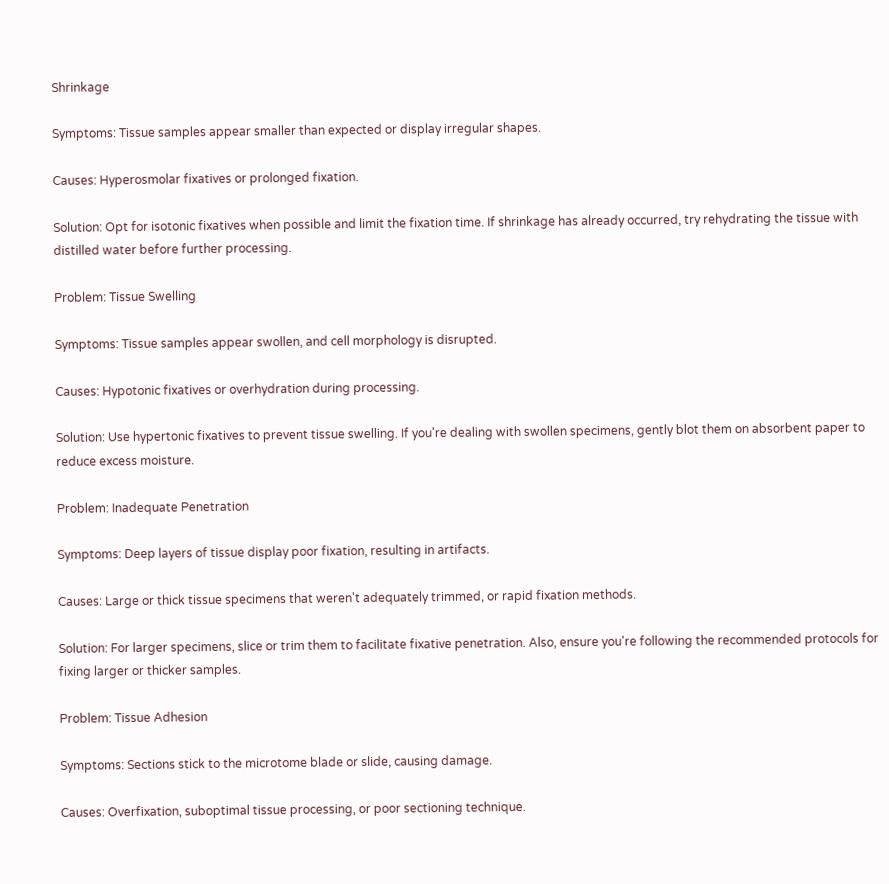Shrinkage

Symptoms: Tissue samples appear smaller than expected or display irregular shapes.

Causes: Hyperosmolar fixatives or prolonged fixation.

Solution: Opt for isotonic fixatives when possible and limit the fixation time. If shrinkage has already occurred, try rehydrating the tissue with distilled water before further processing.

Problem: Tissue Swelling

Symptoms: Tissue samples appear swollen, and cell morphology is disrupted.

Causes: Hypotonic fixatives or overhydration during processing.

Solution: Use hypertonic fixatives to prevent tissue swelling. If you're dealing with swollen specimens, gently blot them on absorbent paper to reduce excess moisture.

Problem: Inadequate Penetration

Symptoms: Deep layers of tissue display poor fixation, resulting in artifacts.

Causes: Large or thick tissue specimens that weren't adequately trimmed, or rapid fixation methods.

Solution: For larger specimens, slice or trim them to facilitate fixative penetration. Also, ensure you're following the recommended protocols for fixing larger or thicker samples.

Problem: Tissue Adhesion

Symptoms: Sections stick to the microtome blade or slide, causing damage.

Causes: Overfixation, suboptimal tissue processing, or poor sectioning technique.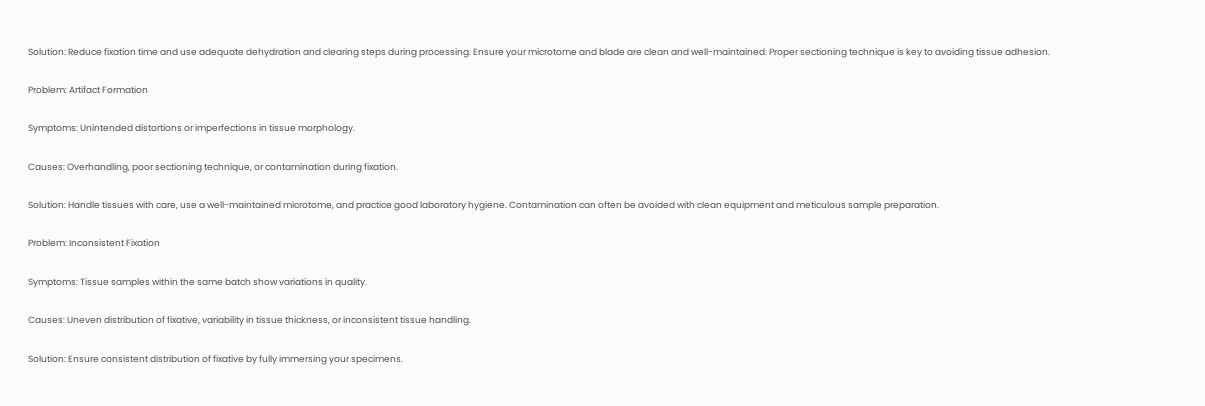Solution: Reduce fixation time and use adequate dehydration and clearing steps during processing. Ensure your microtome and blade are clean and well-maintained. Proper sectioning technique is key to avoiding tissue adhesion.

Problem: Artifact Formation

Symptoms: Unintended distortions or imperfections in tissue morphology.

Causes: Overhandling, poor sectioning technique, or contamination during fixation.

Solution: Handle tissues with care, use a well-maintained microtome, and practice good laboratory hygiene. Contamination can often be avoided with clean equipment and meticulous sample preparation.

Problem: Inconsistent Fixation

Symptoms: Tissue samples within the same batch show variations in quality.

Causes: Uneven distribution of fixative, variability in tissue thickness, or inconsistent tissue handling.

Solution: Ensure consistent distribution of fixative by fully immersing your specimens.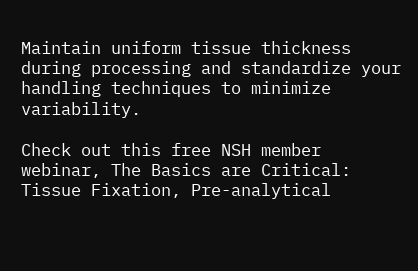Maintain uniform tissue thickness during processing and standardize your handling techniques to minimize variability.

Check out this free NSH member webinar, The Basics are Critical: Tissue Fixation, Pre-analytical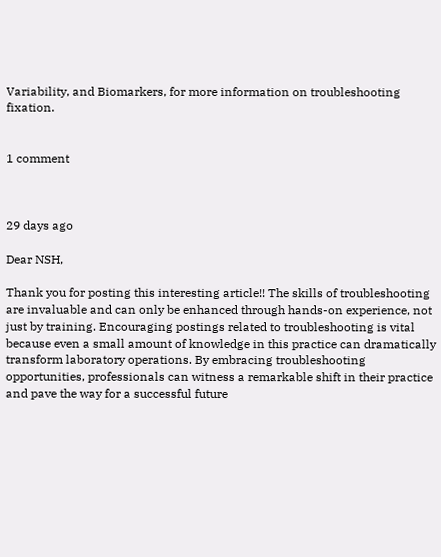Variability, and Biomarkers, for more information on troubleshooting fixation.


1 comment



29 days ago

Dear NSH,

Thank you for posting this interesting article!! The skills of troubleshooting are invaluable and can only be enhanced through hands-on experience, not just by training. Encouraging postings related to troubleshooting is vital because even a small amount of knowledge in this practice can dramatically transform laboratory operations. By embracing troubleshooting opportunities, professionals can witness a remarkable shift in their practice and pave the way for a successful future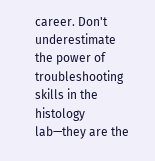career. Don't underestimate the power of troubleshooting skills in the histology lab—they are the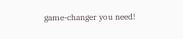game-changer you need!